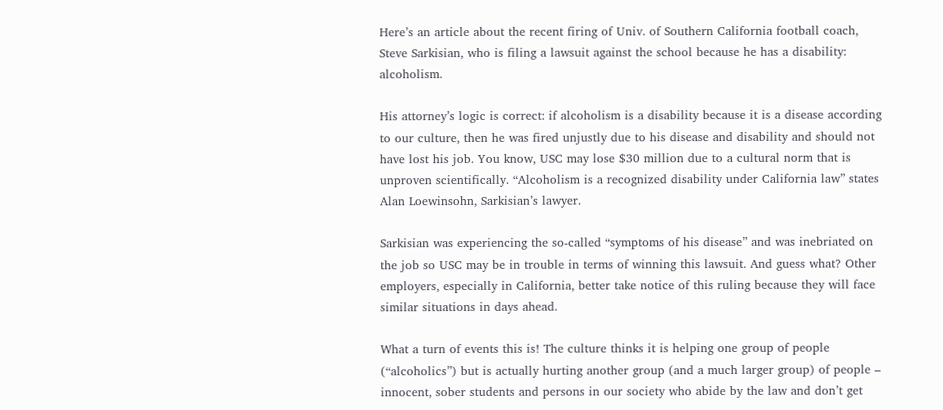Here’s an article about the recent firing of Univ. of Southern California football coach, Steve Sarkisian, who is filing a lawsuit against the school because he has a disability: alcoholism.

His attorney’s logic is correct: if alcoholism is a disability because it is a disease according to our culture, then he was fired unjustly due to his disease and disability and should not have lost his job. You know, USC may lose $30 million due to a cultural norm that is unproven scientifically. “Alcoholism is a recognized disability under California law” states Alan Loewinsohn, Sarkisian’s lawyer.

Sarkisian was experiencing the so-called “symptoms of his disease” and was inebriated on the job so USC may be in trouble in terms of winning this lawsuit. And guess what? Other employers, especially in California, better take notice of this ruling because they will face similar situations in days ahead.

What a turn of events this is! The culture thinks it is helping one group of people (“alcoholics”) but is actually hurting another group (and a much larger group) of people – innocent, sober students and persons in our society who abide by the law and don’t get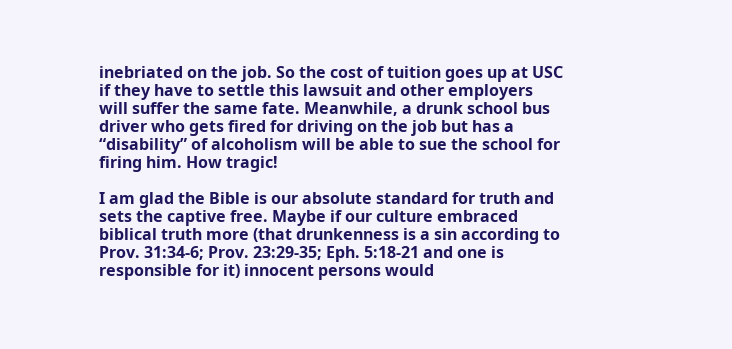inebriated on the job. So the cost of tuition goes up at USC if they have to settle this lawsuit and other employers will suffer the same fate. Meanwhile, a drunk school bus driver who gets fired for driving on the job but has a “disability” of alcoholism will be able to sue the school for firing him. How tragic!

I am glad the Bible is our absolute standard for truth and sets the captive free. Maybe if our culture embraced biblical truth more (that drunkenness is a sin according to Prov. 31:34-6; Prov. 23:29-35; Eph. 5:18-21 and one is responsible for it) innocent persons would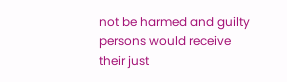not be harmed and guilty persons would receive their just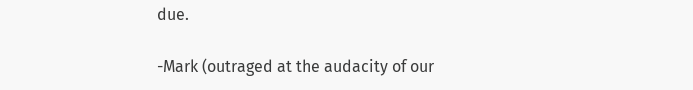due.

-Mark (outraged at the audacity of our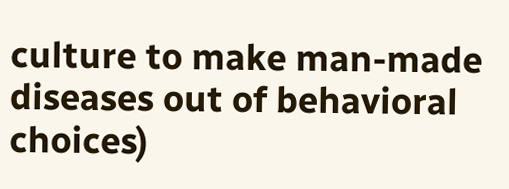culture to make man-made diseases out of behavioral choices)